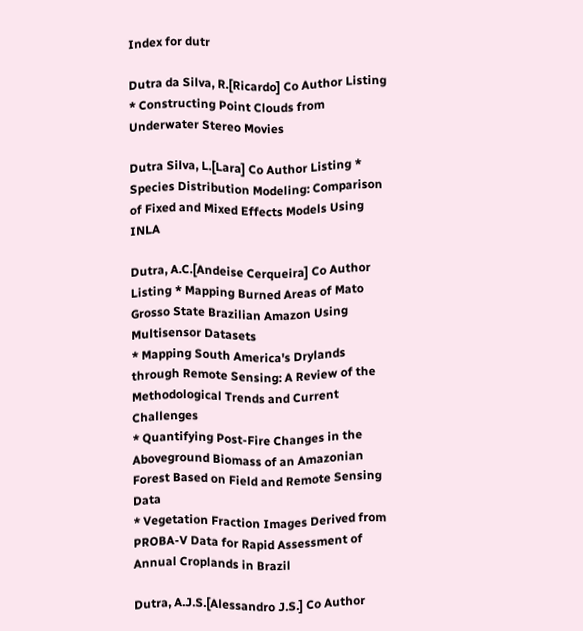Index for dutr

Dutra da Silva, R.[Ricardo] Co Author Listing * Constructing Point Clouds from Underwater Stereo Movies

Dutra Silva, L.[Lara] Co Author Listing * Species Distribution Modeling: Comparison of Fixed and Mixed Effects Models Using INLA

Dutra, A.C.[Andeise Cerqueira] Co Author Listing * Mapping Burned Areas of Mato Grosso State Brazilian Amazon Using Multisensor Datasets
* Mapping South America's Drylands through Remote Sensing: A Review of the Methodological Trends and Current Challenges
* Quantifying Post-Fire Changes in the Aboveground Biomass of an Amazonian Forest Based on Field and Remote Sensing Data
* Vegetation Fraction Images Derived from PROBA-V Data for Rapid Assessment of Annual Croplands in Brazil

Dutra, A.J.S.[Alessandro J.S.] Co Author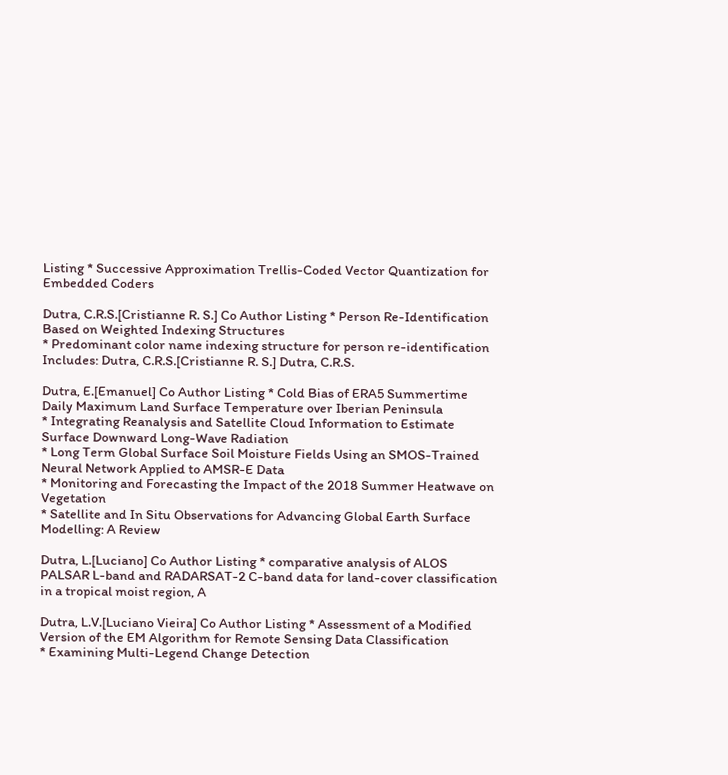Listing * Successive Approximation Trellis-Coded Vector Quantization for Embedded Coders

Dutra, C.R.S.[Cristianne R. S.] Co Author Listing * Person Re-Identification Based on Weighted Indexing Structures
* Predominant color name indexing structure for person re-identification
Includes: Dutra, C.R.S.[Cristianne R. S.] Dutra, C.R.S.

Dutra, E.[Emanuel] Co Author Listing * Cold Bias of ERA5 Summertime Daily Maximum Land Surface Temperature over Iberian Peninsula
* Integrating Reanalysis and Satellite Cloud Information to Estimate Surface Downward Long-Wave Radiation
* Long Term Global Surface Soil Moisture Fields Using an SMOS-Trained Neural Network Applied to AMSR-E Data
* Monitoring and Forecasting the Impact of the 2018 Summer Heatwave on Vegetation
* Satellite and In Situ Observations for Advancing Global Earth Surface Modelling: A Review

Dutra, L.[Luciano] Co Author Listing * comparative analysis of ALOS PALSAR L-band and RADARSAT-2 C-band data for land-cover classification in a tropical moist region, A

Dutra, L.V.[Luciano Vieira] Co Author Listing * Assessment of a Modified Version of the EM Algorithm for Remote Sensing Data Classification
* Examining Multi-Legend Change Detection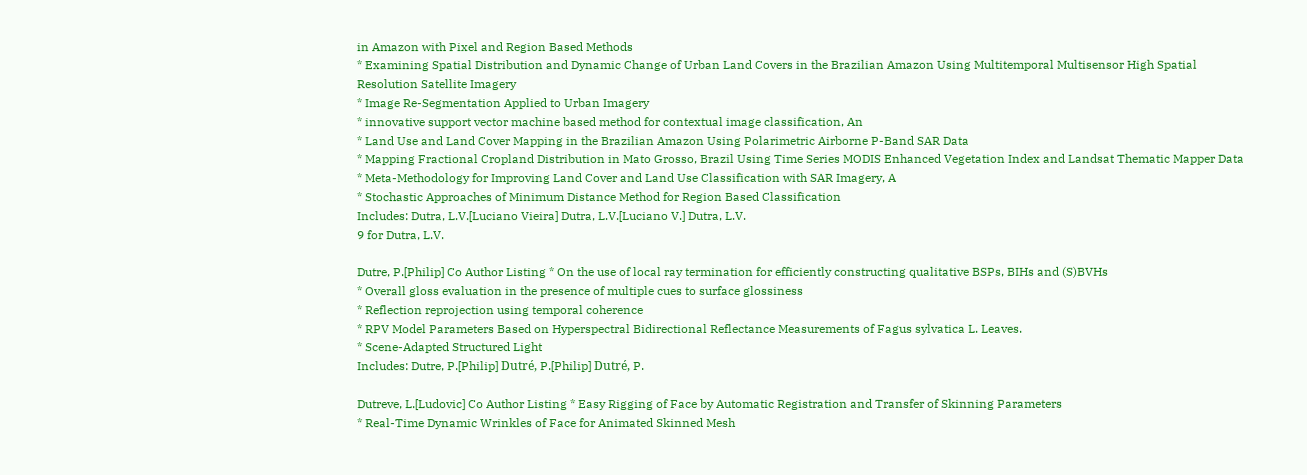in Amazon with Pixel and Region Based Methods
* Examining Spatial Distribution and Dynamic Change of Urban Land Covers in the Brazilian Amazon Using Multitemporal Multisensor High Spatial Resolution Satellite Imagery
* Image Re-Segmentation Applied to Urban Imagery
* innovative support vector machine based method for contextual image classification, An
* Land Use and Land Cover Mapping in the Brazilian Amazon Using Polarimetric Airborne P-Band SAR Data
* Mapping Fractional Cropland Distribution in Mato Grosso, Brazil Using Time Series MODIS Enhanced Vegetation Index and Landsat Thematic Mapper Data
* Meta-Methodology for Improving Land Cover and Land Use Classification with SAR Imagery, A
* Stochastic Approaches of Minimum Distance Method for Region Based Classification
Includes: Dutra, L.V.[Luciano Vieira] Dutra, L.V.[Luciano V.] Dutra, L.V.
9 for Dutra, L.V.

Dutre, P.[Philip] Co Author Listing * On the use of local ray termination for efficiently constructing qualitative BSPs, BIHs and (S)BVHs
* Overall gloss evaluation in the presence of multiple cues to surface glossiness
* Reflection reprojection using temporal coherence
* RPV Model Parameters Based on Hyperspectral Bidirectional Reflectance Measurements of Fagus sylvatica L. Leaves.
* Scene-Adapted Structured Light
Includes: Dutre, P.[Philip] Dutré, P.[Philip] Dutré, P.

Dutreve, L.[Ludovic] Co Author Listing * Easy Rigging of Face by Automatic Registration and Transfer of Skinning Parameters
* Real-Time Dynamic Wrinkles of Face for Animated Skinned Mesh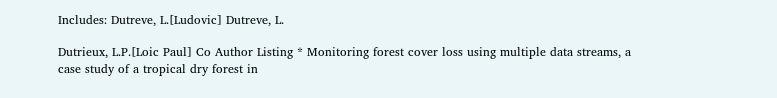Includes: Dutreve, L.[Ludovic] Dutreve, L.

Dutrieux, L.P.[Loic Paul] Co Author Listing * Monitoring forest cover loss using multiple data streams, a case study of a tropical dry forest in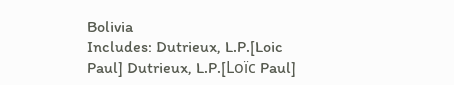Bolivia
Includes: Dutrieux, L.P.[Loic Paul] Dutrieux, L.P.[Loïc Paul]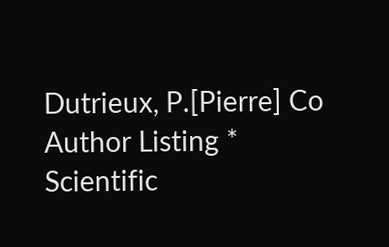Dutrieux, P.[Pierre] Co Author Listing * Scientific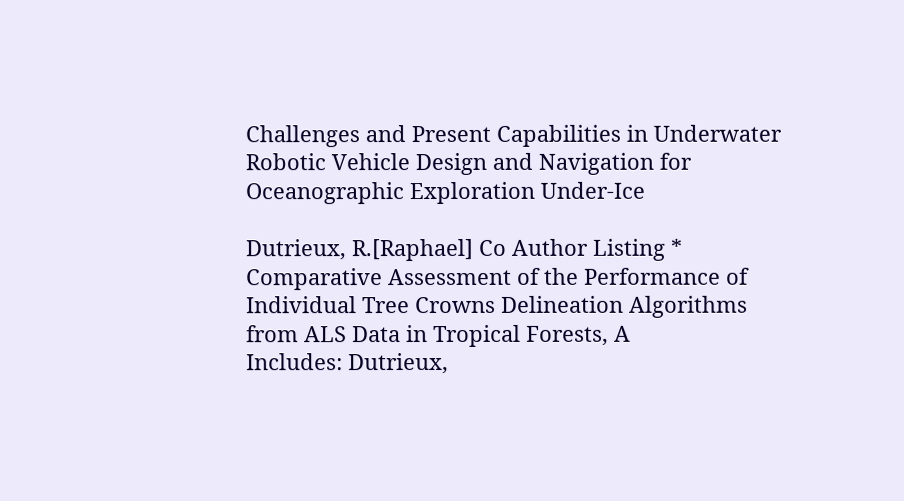Challenges and Present Capabilities in Underwater Robotic Vehicle Design and Navigation for Oceanographic Exploration Under-Ice

Dutrieux, R.[Raphael] Co Author Listing * Comparative Assessment of the Performance of Individual Tree Crowns Delineation Algorithms from ALS Data in Tropical Forests, A
Includes: Dutrieux,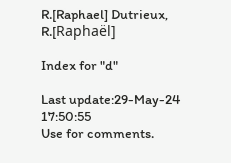R.[Raphael] Dutrieux, R.[Raphaël]

Index for "d"

Last update:29-May-24 17:50:55
Use for comments.